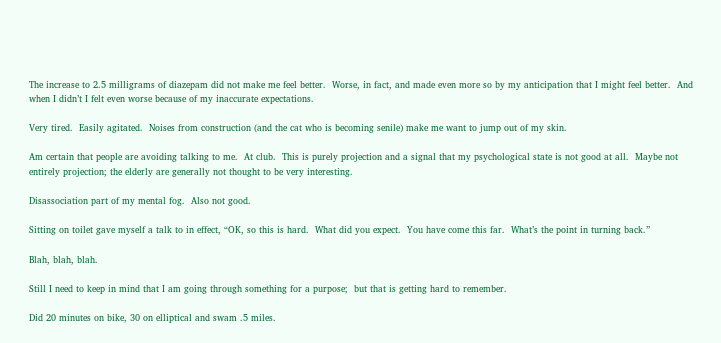The increase to 2.5 milligrams of diazepam did not make me feel better.  Worse, in fact, and made even more so by my anticipation that I might feel better.  And when I didn’t I felt even worse because of my inaccurate expectations.

Very tired.  Easily agitated.  Noises from construction (and the cat who is becoming senile) make me want to jump out of my skin.

Am certain that people are avoiding talking to me.  At club.  This is purely projection and a signal that my psychological state is not good at all.  Maybe not entirely projection; the elderly are generally not thought to be very interesting.

Disassociation part of my mental fog.  Also not good.

Sitting on toilet gave myself a talk to in effect, “OK, so this is hard.  What did you expect.  You have come this far.  What’s the point in turning back.”

Blah, blah, blah.

Still I need to keep in mind that I am going through something for a purpose;  but that is getting hard to remember.

Did 20 minutes on bike, 30 on elliptical and swam .5 miles.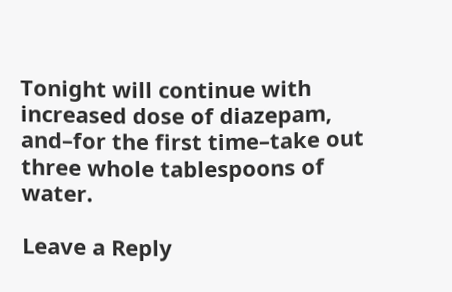Tonight will continue with increased dose of diazepam, and–for the first time–take out three whole tablespoons of water.

Leave a Reply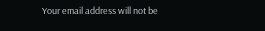Your email address will not be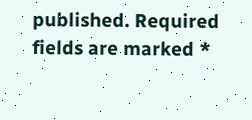published. Required fields are marked *